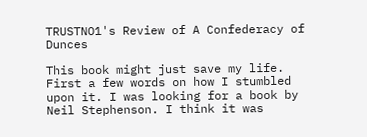TRUSTNO1's Review of A Confederacy of Dunces

This book might just save my life. First a few words on how I stumbled upon it. I was looking for a book by Neil Stephenson. I think it was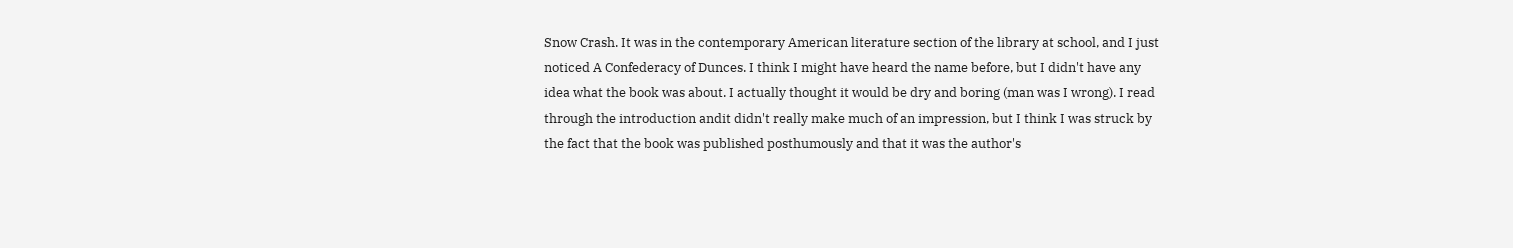Snow Crash. It was in the contemporary American literature section of the library at school, and I just noticed A Confederacy of Dunces. I think I might have heard the name before, but I didn't have any idea what the book was about. I actually thought it would be dry and boring (man was I wrong). I read through the introduction andit didn't really make much of an impression, but I think I was struck by the fact that the book was published posthumously and that it was the author's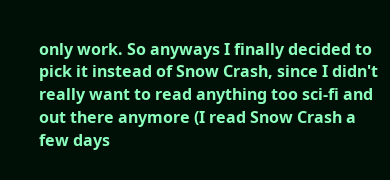only work. So anyways I finally decided to pick it instead of Snow Crash, since I didn't really want to read anything too sci-fi and out there anymore (I read Snow Crash a few days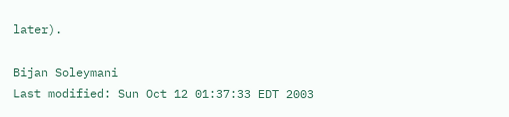later).

Bijan Soleymani
Last modified: Sun Oct 12 01:37:33 EDT 2003